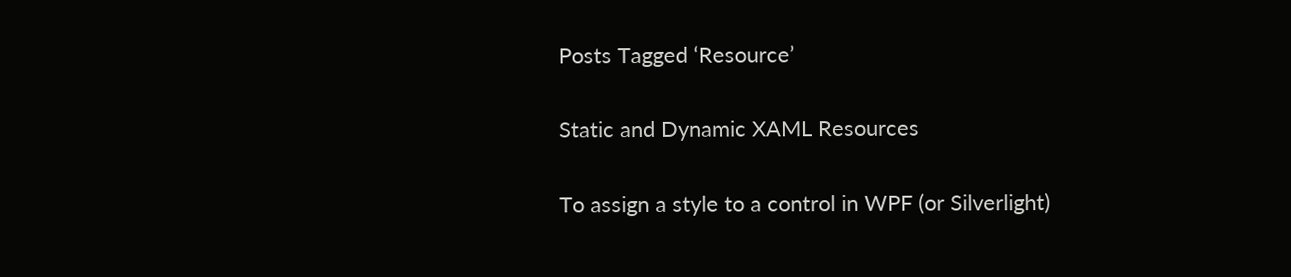Posts Tagged ‘Resource’

Static and Dynamic XAML Resources

To assign a style to a control in WPF (or Silverlight)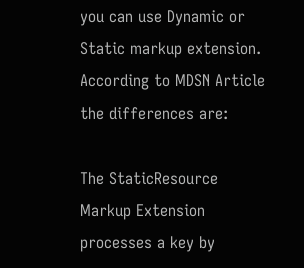you can use Dynamic or Static markup extension. According to MDSN Article the differences are:

The StaticResource Markup Extension processes a key by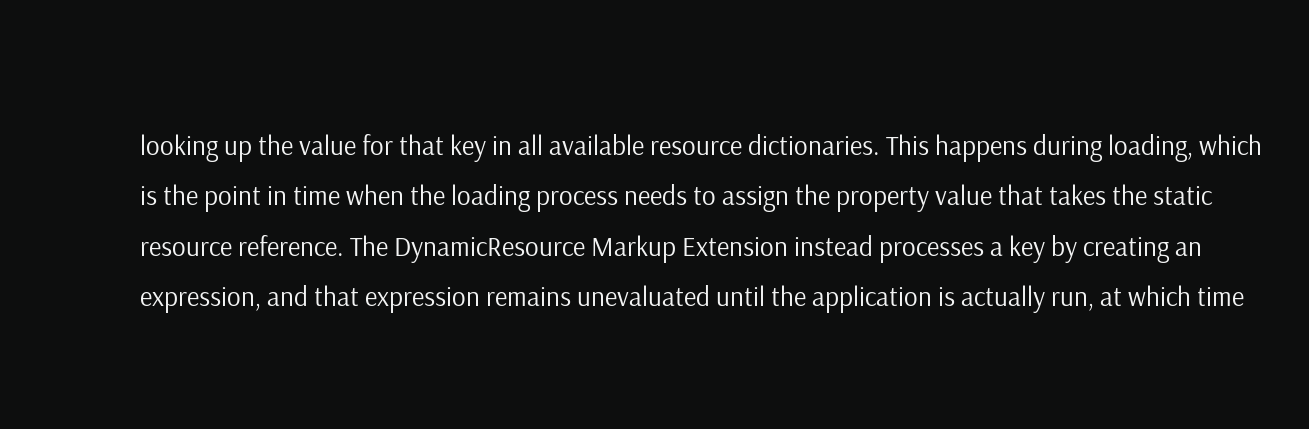looking up the value for that key in all available resource dictionaries. This happens during loading, which is the point in time when the loading process needs to assign the property value that takes the static resource reference. The DynamicResource Markup Extension instead processes a key by creating an expression, and that expression remains unevaluated until the application is actually run, at which time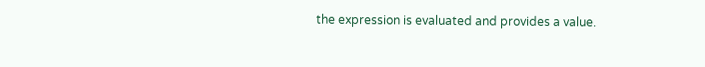the expression is evaluated and provides a value.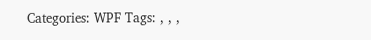Categories: WPF Tags: , , ,